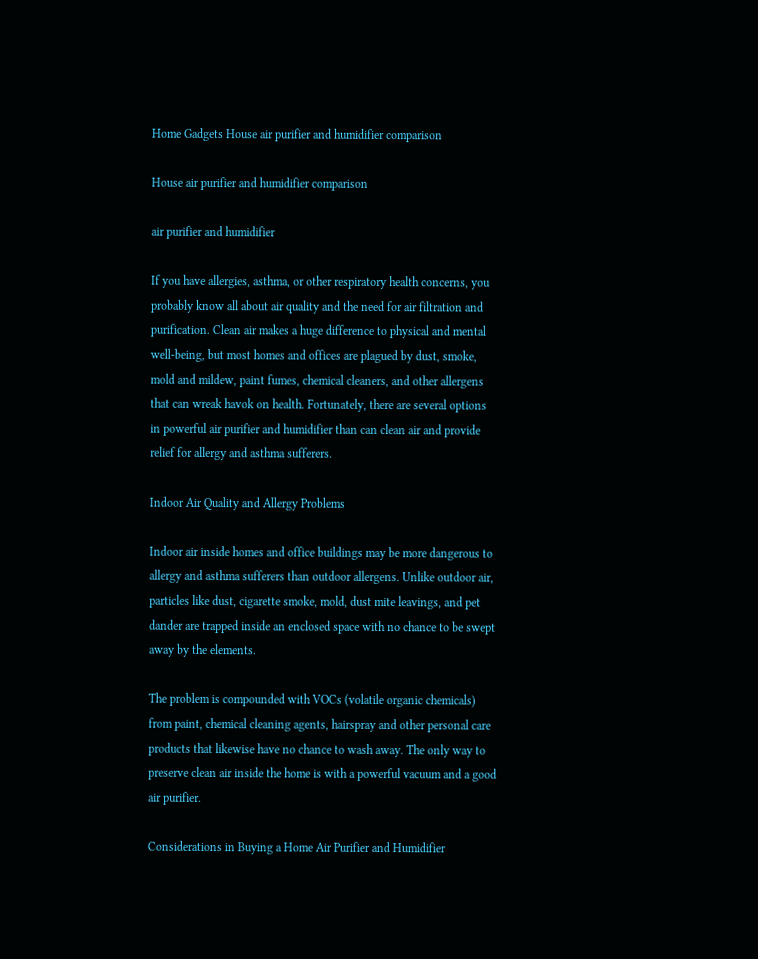Home Gadgets House air purifier and humidifier comparison

House air purifier and humidifier comparison

air purifier and humidifier

If you have allergies, asthma, or other respiratory health concerns, you probably know all about air quality and the need for air filtration and purification. Clean air makes a huge difference to physical and mental well-being, but most homes and offices are plagued by dust, smoke, mold and mildew, paint fumes, chemical cleaners, and other allergens that can wreak havok on health. Fortunately, there are several options in powerful air purifier and humidifier than can clean air and provide relief for allergy and asthma sufferers.

Indoor Air Quality and Allergy Problems

Indoor air inside homes and office buildings may be more dangerous to allergy and asthma sufferers than outdoor allergens. Unlike outdoor air, particles like dust, cigarette smoke, mold, dust mite leavings, and pet dander are trapped inside an enclosed space with no chance to be swept away by the elements.

The problem is compounded with VOCs (volatile organic chemicals) from paint, chemical cleaning agents, hairspray and other personal care products that likewise have no chance to wash away. The only way to preserve clean air inside the home is with a powerful vacuum and a good air purifier.

Considerations in Buying a Home Air Purifier and Humidifier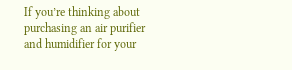If you’re thinking about purchasing an air purifier and humidifier for your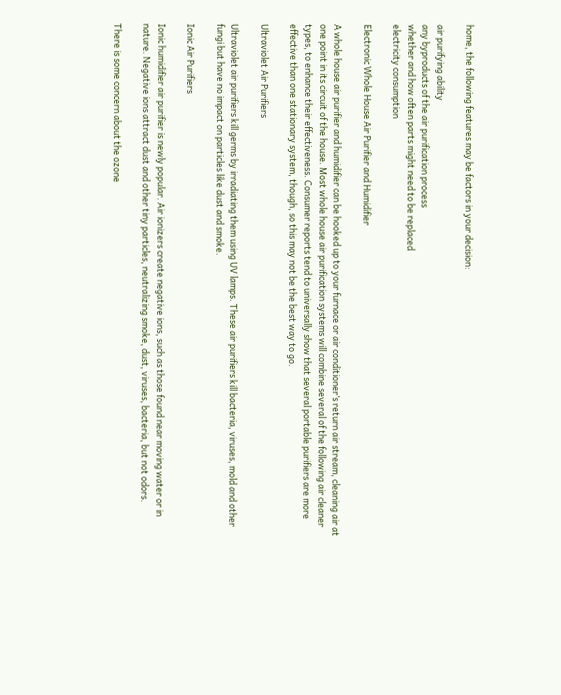home, the following features may be factors in your decision:

air purifying ability
any byproducts of the air purification process
whether and how often parts might need to be replaced
electricity consumption

Electronic Whole House Air Purifier and Humidifier

A whole house air purifier and humidifier can be hooked up to your furnace or air conditioner’s return air stream, cleaning air at one point in its circuit of the house. Most whole house air purification systems will combine several of the following air cleaner types, to enhance their effectiveness. Consumer reports tend to universally show that several portable purifiers are more effective than one stationary system, though, so this may not be the best way to go.

Ultraviolet Air Purifiers

Ultraviolet air purifiers kill germs by irradiating them using UV lamps. These air purifiers kill bacteria, viruses, mold and other fungi but have no impact on particles like dust and smoke.

Ionic Air Purifiers

Ionic humidifier air purifier is newly popular. Air ionizers create negative ions, such as those found near moving water or in nature. Negative ions attract dust and other tiny particles, neutralizing smoke, dust, viruses, bacteria, but not odors.

There is some concern about the ozone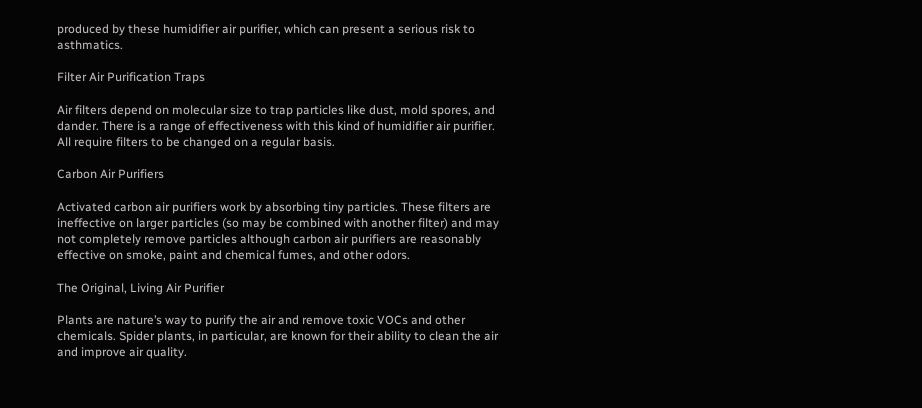produced by these humidifier air purifier, which can present a serious risk to asthmatics.

Filter Air Purification Traps

Air filters depend on molecular size to trap particles like dust, mold spores, and dander. There is a range of effectiveness with this kind of humidifier air purifier. All require filters to be changed on a regular basis.

Carbon Air Purifiers

Activated carbon air purifiers work by absorbing tiny particles. These filters are ineffective on larger particles (so may be combined with another filter) and may not completely remove particles although carbon air purifiers are reasonably effective on smoke, paint and chemical fumes, and other odors.

The Original, Living Air Purifier

Plants are nature’s way to purify the air and remove toxic VOCs and other chemicals. Spider plants, in particular, are known for their ability to clean the air and improve air quality.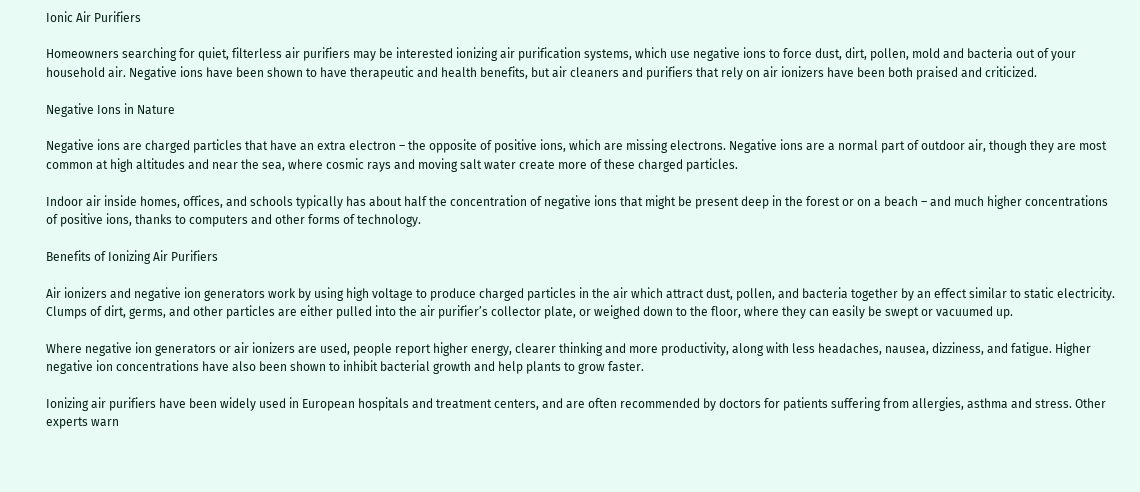Ionic Air Purifiers

Homeowners searching for quiet, filterless air purifiers may be interested ionizing air purification systems, which use negative ions to force dust, dirt, pollen, mold and bacteria out of your household air. Negative ions have been shown to have therapeutic and health benefits, but air cleaners and purifiers that rely on air ionizers have been both praised and criticized.

Negative Ions in Nature

Negative ions are charged particles that have an extra electron – the opposite of positive ions, which are missing electrons. Negative ions are a normal part of outdoor air, though they are most common at high altitudes and near the sea, where cosmic rays and moving salt water create more of these charged particles.

Indoor air inside homes, offices, and schools typically has about half the concentration of negative ions that might be present deep in the forest or on a beach – and much higher concentrations of positive ions, thanks to computers and other forms of technology.

Benefits of Ionizing Air Purifiers

Air ionizers and negative ion generators work by using high voltage to produce charged particles in the air which attract dust, pollen, and bacteria together by an effect similar to static electricity. Clumps of dirt, germs, and other particles are either pulled into the air purifier’s collector plate, or weighed down to the floor, where they can easily be swept or vacuumed up.

Where negative ion generators or air ionizers are used, people report higher energy, clearer thinking and more productivity, along with less headaches, nausea, dizziness, and fatigue. Higher negative ion concentrations have also been shown to inhibit bacterial growth and help plants to grow faster.

Ionizing air purifiers have been widely used in European hospitals and treatment centers, and are often recommended by doctors for patients suffering from allergies, asthma and stress. Other experts warn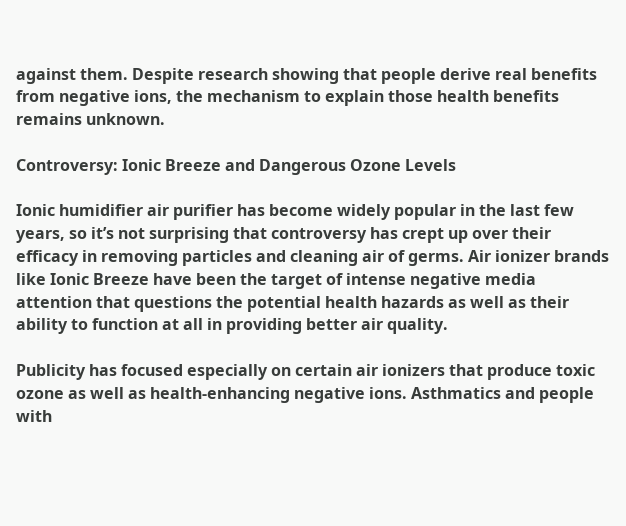against them. Despite research showing that people derive real benefits from negative ions, the mechanism to explain those health benefits remains unknown.

Controversy: Ionic Breeze and Dangerous Ozone Levels

Ionic humidifier air purifier has become widely popular in the last few years, so it’s not surprising that controversy has crept up over their efficacy in removing particles and cleaning air of germs. Air ionizer brands like Ionic Breeze have been the target of intense negative media attention that questions the potential health hazards as well as their ability to function at all in providing better air quality.

Publicity has focused especially on certain air ionizers that produce toxic ozone as well as health-enhancing negative ions. Asthmatics and people with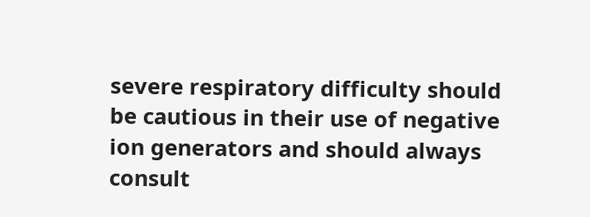severe respiratory difficulty should be cautious in their use of negative ion generators and should always consult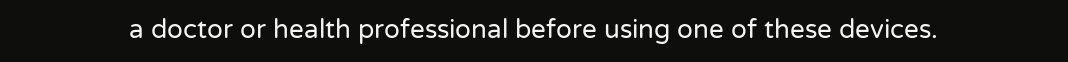a doctor or health professional before using one of these devices.